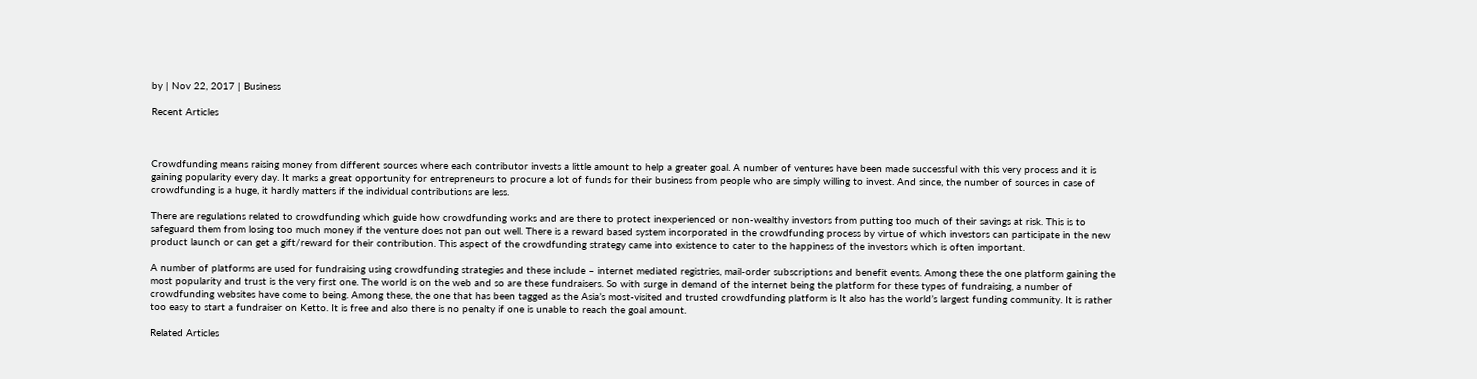by | Nov 22, 2017 | Business

Recent Articles



Crowdfunding means raising money from different sources where each contributor invests a little amount to help a greater goal. A number of ventures have been made successful with this very process and it is gaining popularity every day. It marks a great opportunity for entrepreneurs to procure a lot of funds for their business from people who are simply willing to invest. And since, the number of sources in case of crowdfunding is a huge, it hardly matters if the individual contributions are less.

There are regulations related to crowdfunding which guide how crowdfunding works and are there to protect inexperienced or non-wealthy investors from putting too much of their savings at risk. This is to safeguard them from losing too much money if the venture does not pan out well. There is a reward based system incorporated in the crowdfunding process by virtue of which investors can participate in the new product launch or can get a gift/reward for their contribution. This aspect of the crowdfunding strategy came into existence to cater to the happiness of the investors which is often important.

A number of platforms are used for fundraising using crowdfunding strategies and these include – internet mediated registries, mail-order subscriptions and benefit events. Among these the one platform gaining the most popularity and trust is the very first one. The world is on the web and so are these fundraisers. So with surge in demand of the internet being the platform for these types of fundraising, a number of crowdfunding websites have come to being. Among these, the one that has been tagged as the Asia’s most-visited and trusted crowdfunding platform is It also has the world’s largest funding community. It is rather too easy to start a fundraiser on Ketto. It is free and also there is no penalty if one is unable to reach the goal amount.

Related Articles